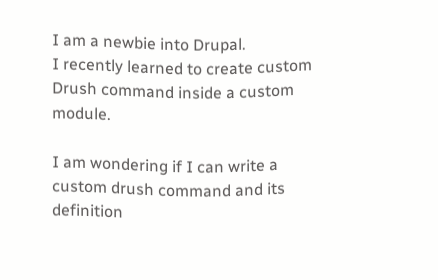I am a newbie into Drupal.
I recently learned to create custom Drush command inside a custom module.

I am wondering if I can write a custom drush command and its definition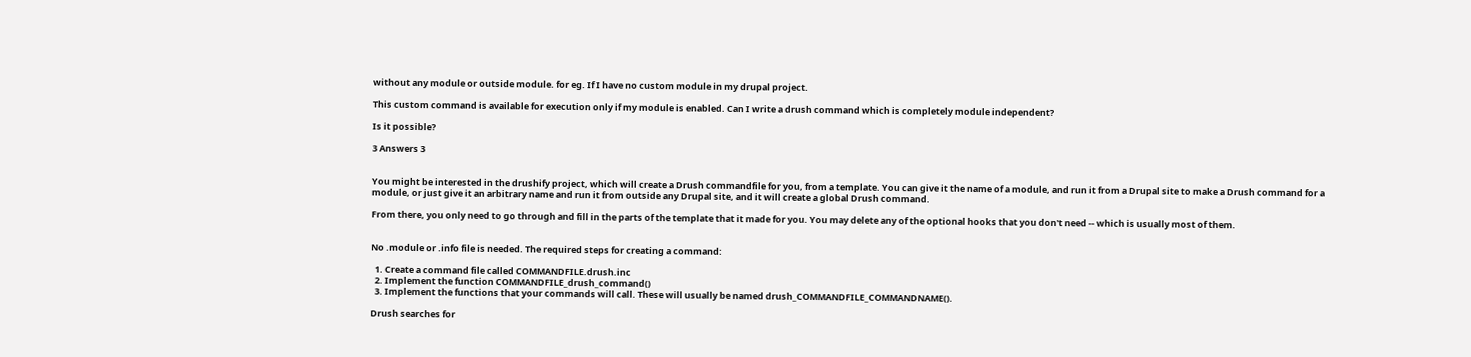without any module or outside module. for eg. If I have no custom module in my drupal project.

This custom command is available for execution only if my module is enabled. Can I write a drush command which is completely module independent?

Is it possible?

3 Answers 3


You might be interested in the drushify project, which will create a Drush commandfile for you, from a template. You can give it the name of a module, and run it from a Drupal site to make a Drush command for a module, or just give it an arbitrary name and run it from outside any Drupal site, and it will create a global Drush command.

From there, you only need to go through and fill in the parts of the template that it made for you. You may delete any of the optional hooks that you don't need -- which is usually most of them.


No .module or .info file is needed. The required steps for creating a command:

  1. Create a command file called COMMANDFILE.drush.inc
  2. Implement the function COMMANDFILE_drush_command()
  3. Implement the functions that your commands will call. These will usually be named drush_COMMANDFILE_COMMANDNAME().

Drush searches for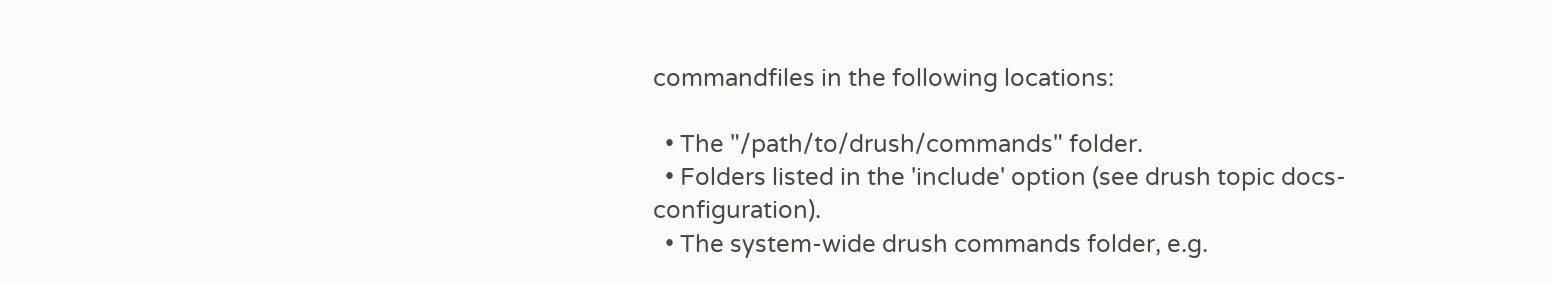commandfiles in the following locations:

  • The "/path/to/drush/commands" folder.
  • Folders listed in the 'include' option (see drush topic docs-configuration).
  • The system-wide drush commands folder, e.g.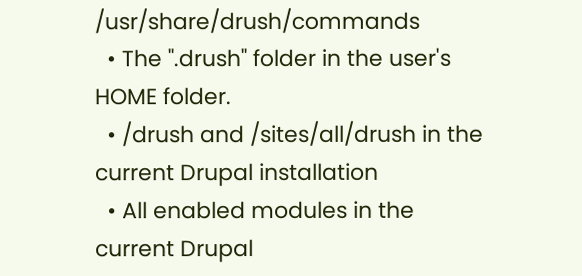/usr/share/drush/commands
  • The ".drush" folder in the user's HOME folder.
  • /drush and /sites/all/drush in the current Drupal installation
  • All enabled modules in the current Drupal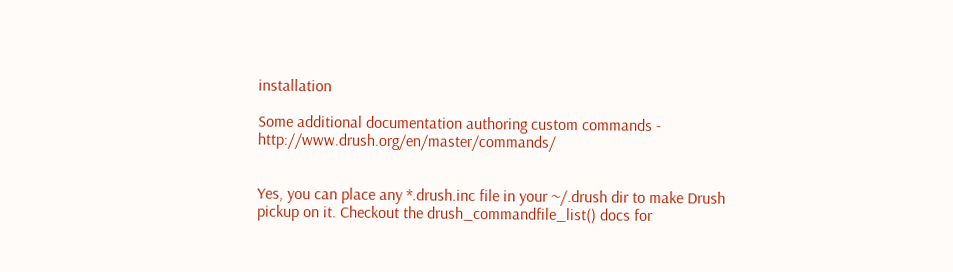installation

Some additional documentation authoring custom commands - http://www.drush.org/en/master/commands/


Yes, you can place any *.drush.inc file in your ~/.drush dir to make Drush pickup on it. Checkout the drush_commandfile_list() docs for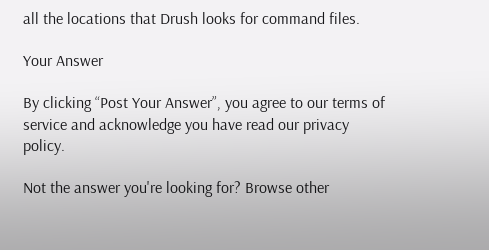all the locations that Drush looks for command files.

Your Answer

By clicking “Post Your Answer”, you agree to our terms of service and acknowledge you have read our privacy policy.

Not the answer you're looking for? Browse other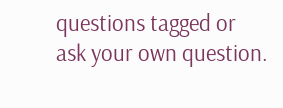questions tagged or ask your own question.